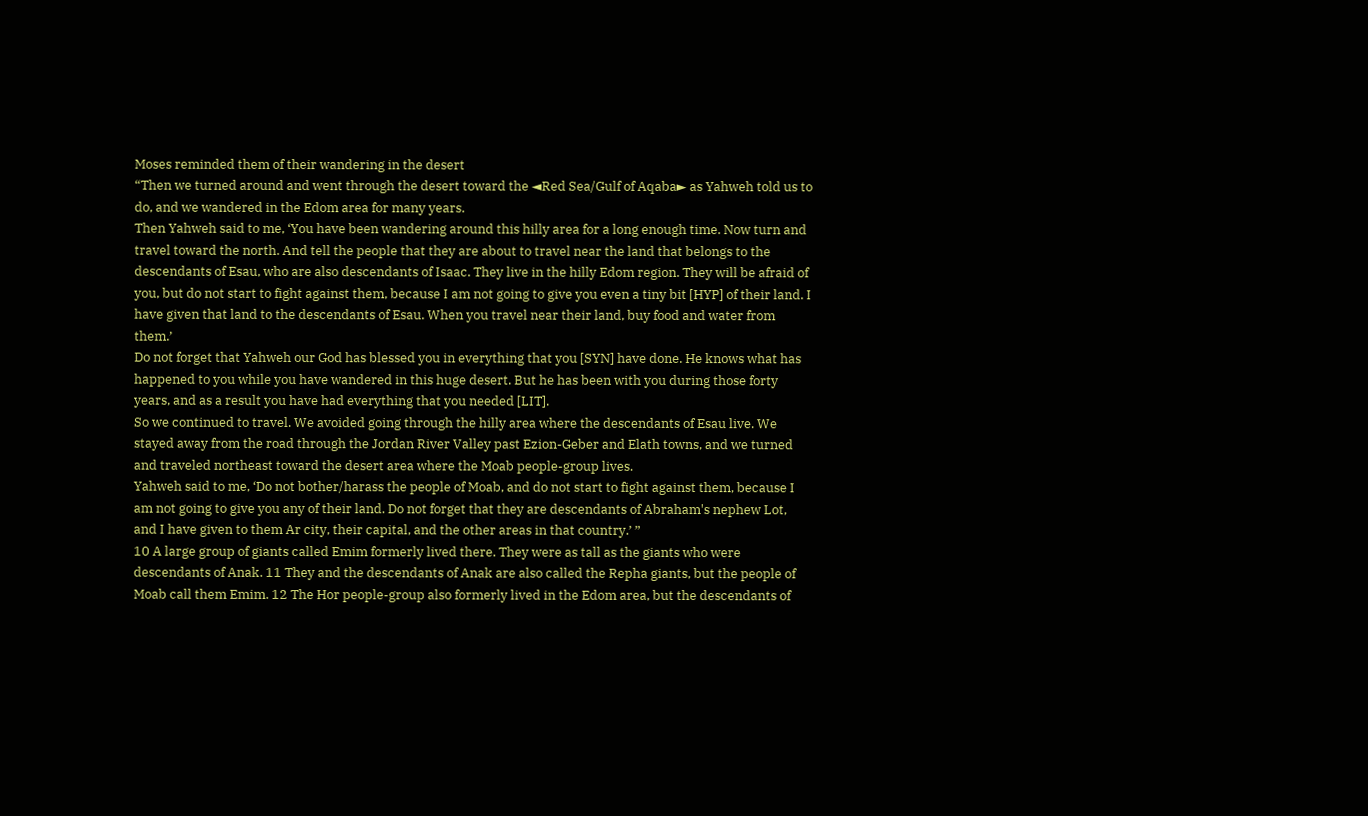Moses reminded them of their wandering in the desert
“Then we turned around and went through the desert toward the ◄Red Sea/Gulf of Aqaba► as Yahweh told us to do, and we wandered in the Edom area for many years.
Then Yahweh said to me, ‘You have been wandering around this hilly area for a long enough time. Now turn and travel toward the north. And tell the people that they are about to travel near the land that belongs to the descendants of Esau, who are also descendants of Isaac. They live in the hilly Edom region. They will be afraid of you, but do not start to fight against them, because I am not going to give you even a tiny bit [HYP] of their land. I have given that land to the descendants of Esau. When you travel near their land, buy food and water from them.’
Do not forget that Yahweh our God has blessed you in everything that you [SYN] have done. He knows what has happened to you while you have wandered in this huge desert. But he has been with you during those forty years, and as a result you have had everything that you needed [LIT].
So we continued to travel. We avoided going through the hilly area where the descendants of Esau live. We stayed away from the road through the Jordan River Valley past Ezion-Geber and Elath towns, and we turned and traveled northeast toward the desert area where the Moab people-group lives.
Yahweh said to me, ‘Do not bother/harass the people of Moab, and do not start to fight against them, because I am not going to give you any of their land. Do not forget that they are descendants of Abraham's nephew Lot, and I have given to them Ar city, their capital, and the other areas in that country.’ ”
10 A large group of giants called Emim formerly lived there. They were as tall as the giants who were descendants of Anak. 11 They and the descendants of Anak are also called the Repha giants, but the people of Moab call them Emim. 12 The Hor people-group also formerly lived in the Edom area, but the descendants of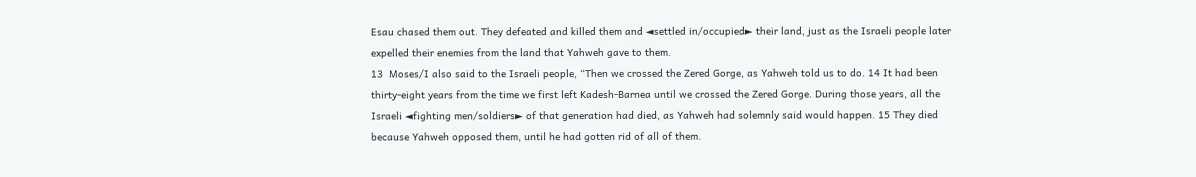Esau chased them out. They defeated and killed them and ◄settled in/occupied► their land, just as the Israeli people later expelled their enemies from the land that Yahweh gave to them.
13  Moses/I also said to the Israeli people, “Then we crossed the Zered Gorge, as Yahweh told us to do. 14 It had been thirty-eight years from the time we first left Kadesh-Barnea until we crossed the Zered Gorge. During those years, all the Israeli ◄fighting men/soldiers► of that generation had died, as Yahweh had solemnly said would happen. 15 They died because Yahweh opposed them, until he had gotten rid of all of them.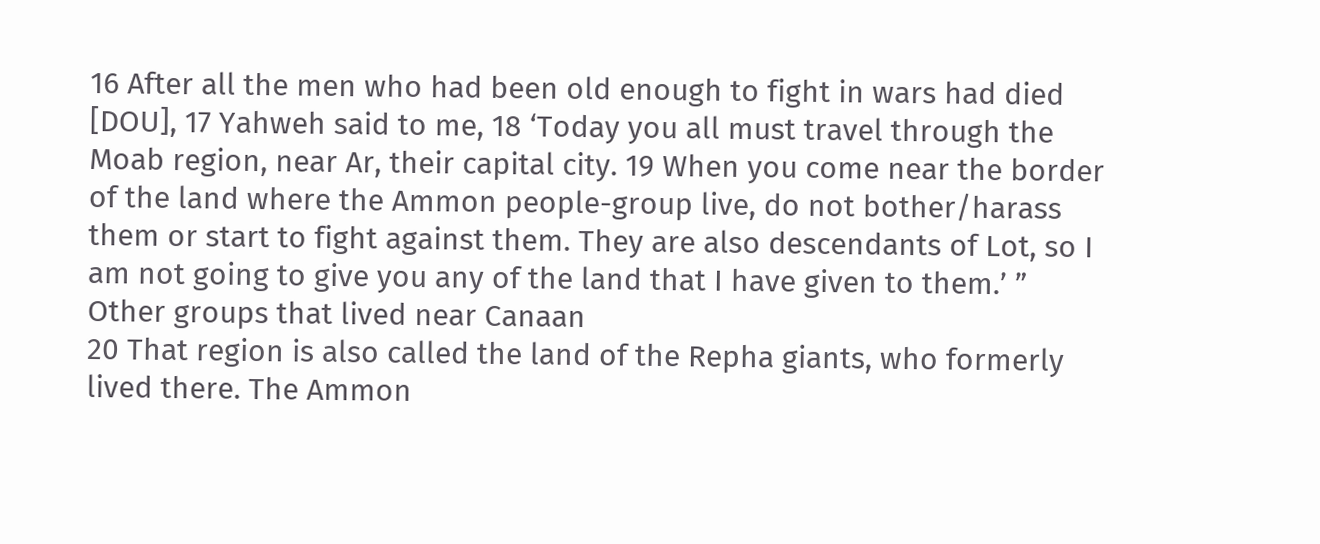16 After all the men who had been old enough to fight in wars had died [DOU], 17 Yahweh said to me, 18 ‘Today you all must travel through the Moab region, near Ar, their capital city. 19 When you come near the border of the land where the Ammon people-group live, do not bother/harass them or start to fight against them. They are also descendants of Lot, so I am not going to give you any of the land that I have given to them.’ ”
Other groups that lived near Canaan
20 That region is also called the land of the Repha giants, who formerly lived there. The Ammon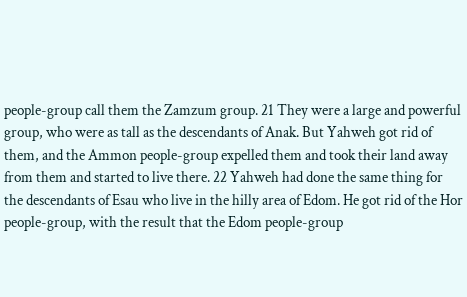people-group call them the Zamzum group. 21 They were a large and powerful group, who were as tall as the descendants of Anak. But Yahweh got rid of them, and the Ammon people-group expelled them and took their land away from them and started to live there. 22 Yahweh had done the same thing for the descendants of Esau who live in the hilly area of Edom. He got rid of the Hor people-group, with the result that the Edom people-group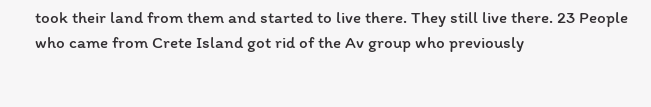took their land from them and started to live there. They still live there. 23 People who came from Crete Island got rid of the Av group who previously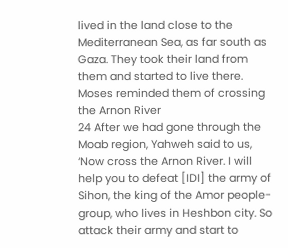lived in the land close to the Mediterranean Sea, as far south as Gaza. They took their land from them and started to live there.
Moses reminded them of crossing the Arnon River
24 After we had gone through the Moab region, Yahweh said to us, ‘Now cross the Arnon River. I will help you to defeat [IDI] the army of Sihon, the king of the Amor people-group, who lives in Heshbon city. So attack their army and start to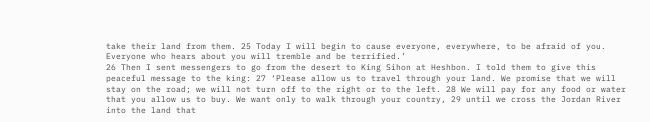take their land from them. 25 Today I will begin to cause everyone, everywhere, to be afraid of you. Everyone who hears about you will tremble and be terrified.’
26 Then I sent messengers to go from the desert to King Sihon at Heshbon. I told them to give this peaceful message to the king: 27 ‘Please allow us to travel through your land. We promise that we will stay on the road; we will not turn off to the right or to the left. 28 We will pay for any food or water that you allow us to buy. We want only to walk through your country, 29 until we cross the Jordan River into the land that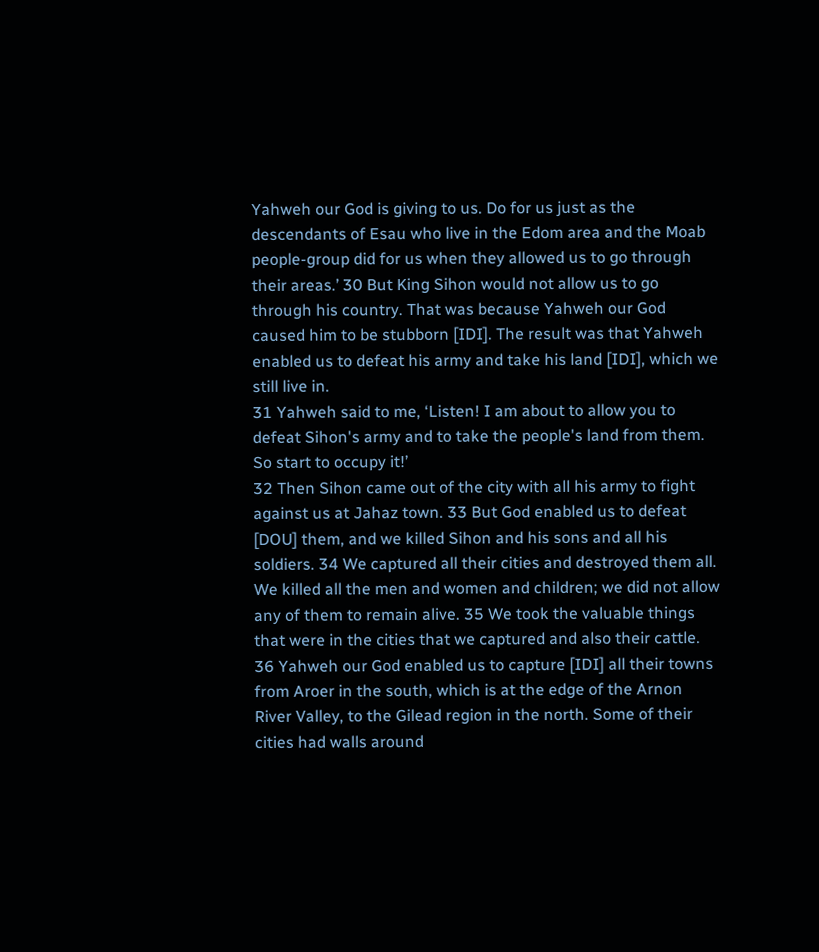Yahweh our God is giving to us. Do for us just as the descendants of Esau who live in the Edom area and the Moab people-group did for us when they allowed us to go through their areas.’ 30 But King Sihon would not allow us to go through his country. That was because Yahweh our God caused him to be stubborn [IDI]. The result was that Yahweh enabled us to defeat his army and take his land [IDI], which we still live in.
31 Yahweh said to me, ‘Listen! I am about to allow you to defeat Sihon's army and to take the people's land from them. So start to occupy it!’
32 Then Sihon came out of the city with all his army to fight against us at Jahaz town. 33 But God enabled us to defeat [DOU] them, and we killed Sihon and his sons and all his soldiers. 34 We captured all their cities and destroyed them all. We killed all the men and women and children; we did not allow any of them to remain alive. 35 We took the valuable things that were in the cities that we captured and also their cattle. 36 Yahweh our God enabled us to capture [IDI] all their towns from Aroer in the south, which is at the edge of the Arnon River Valley, to the Gilead region in the north. Some of their cities had walls around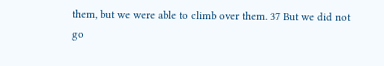them, but we were able to climb over them. 37 But we did not go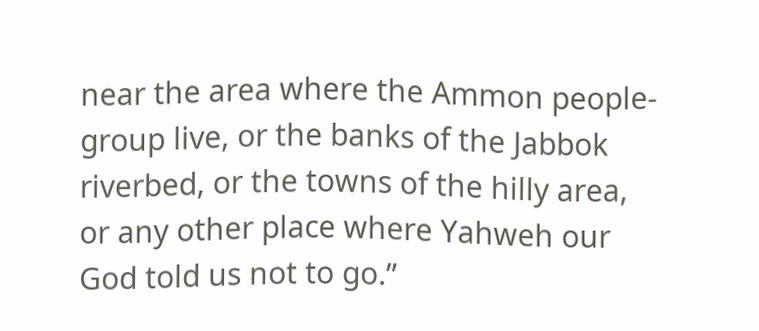near the area where the Ammon people-group live, or the banks of the Jabbok riverbed, or the towns of the hilly area, or any other place where Yahweh our God told us not to go.”